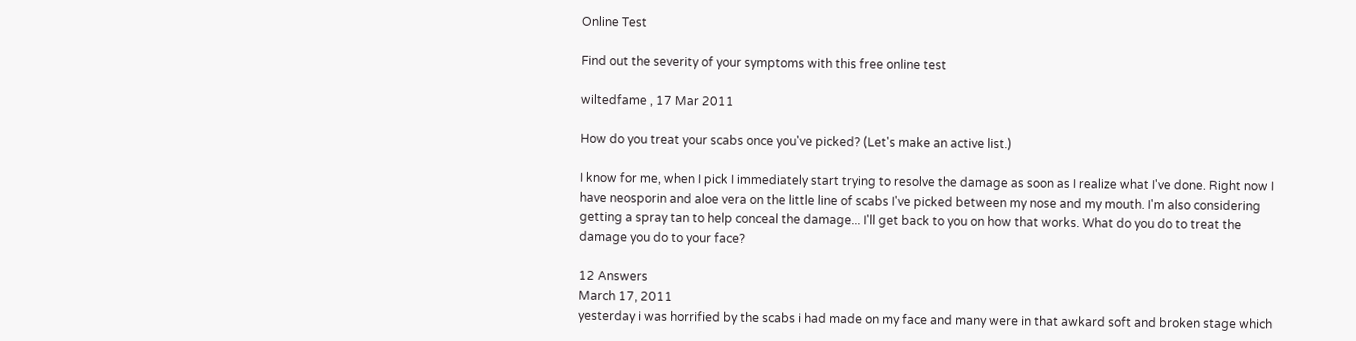Online Test

Find out the severity of your symptoms with this free online test

wiltedfame , 17 Mar 2011

How do you treat your scabs once you've picked? (Let's make an active list.)

I know for me, when I pick I immediately start trying to resolve the damage as soon as I realize what I've done. Right now I have neosporin and aloe vera on the little line of scabs I've picked between my nose and my mouth. I'm also considering getting a spray tan to help conceal the damage... I'll get back to you on how that works. What do you do to treat the damage you do to your face?

12 Answers
March 17, 2011
yesterday i was horrified by the scabs i had made on my face and many were in that awkard soft and broken stage which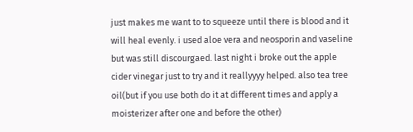just makes me want to to squeeze until there is blood and it will heal evenly. i used aloe vera and neosporin and vaseline but was still discourgaed. last night i broke out the apple cider vinegar just to try and it reallyyyy helped. also tea tree oil(but if you use both do it at different times and apply a moisterizer after one and before the other)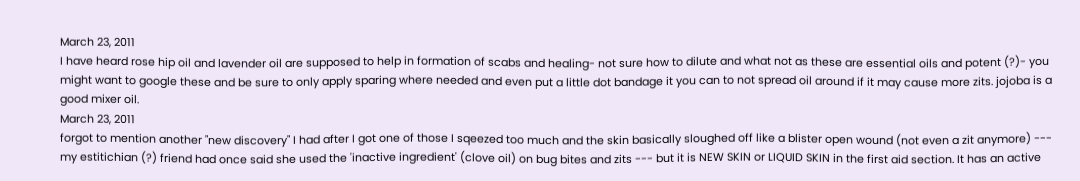March 23, 2011
I have heard rose hip oil and lavender oil are supposed to help in formation of scabs and healing- not sure how to dilute and what not as these are essential oils and potent (?)- you might want to google these and be sure to only apply sparing where needed and even put a little dot bandage it you can to not spread oil around if it may cause more zits. jojoba is a good mixer oil.
March 23, 2011
forgot to mention another "new discovery" I had after I got one of those I sqeezed too much and the skin basically sloughed off like a blister open wound (not even a zit anymore) --- my estitichian (?) friend had once said she used the 'inactive ingredient' (clove oil) on bug bites and zits --- but it is NEW SKIN or LIQUID SKIN in the first aid section. It has an active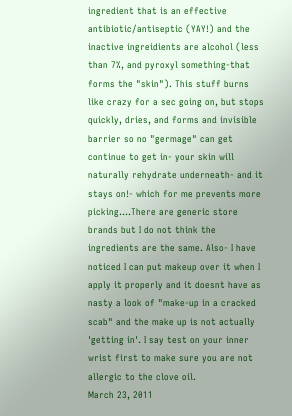ingredient that is an effective antibiotic/antiseptic (YAY!) and the inactive ingreidients are alcohol (less than 7%, and pyroxyl something-that forms the "skin"). This stuff burns like crazy for a sec going on, but stops quickly, dries, and forms and invisible barrier so no "germage" can get continue to get in- your skin will naturally rehydrate underneath- and it stays on!- which for me prevents more picking....There are generic store brands but I do not think the ingredients are the same. Also- I have noticed I can put makeup over it when I apply it properly and it doesnt have as nasty a look of "make-up in a cracked scab" and the make up is not actually 'getting in'. I say test on your inner wrist first to make sure you are not allergic to the clove oil.
March 23, 2011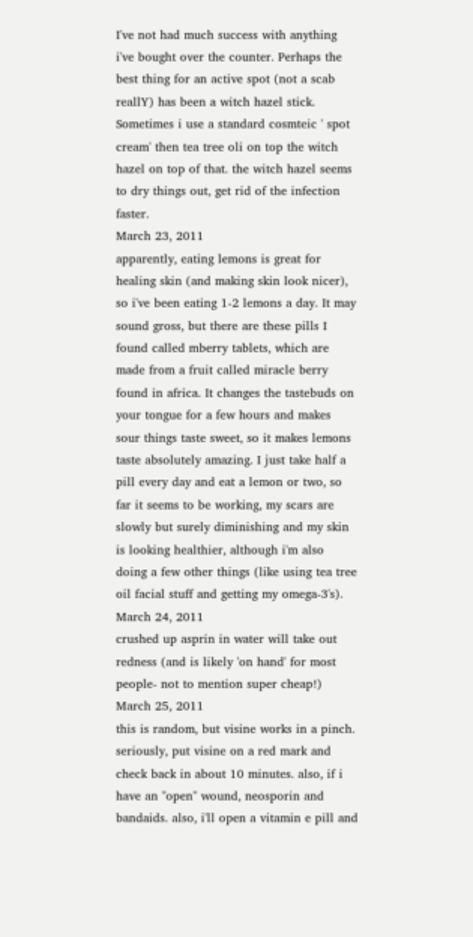I've not had much success with anything i've bought over the counter. Perhaps the best thing for an active spot (not a scab reallY) has been a witch hazel stick. Sometimes i use a standard cosmteic ' spot cream' then tea tree oli on top the witch hazel on top of that. the witch hazel seems to dry things out, get rid of the infection faster.
March 23, 2011
apparently, eating lemons is great for healing skin (and making skin look nicer), so i've been eating 1-2 lemons a day. It may sound gross, but there are these pills I found called mberry tablets, which are made from a fruit called miracle berry found in africa. It changes the tastebuds on your tongue for a few hours and makes sour things taste sweet, so it makes lemons taste absolutely amazing. I just take half a pill every day and eat a lemon or two, so far it seems to be working, my scars are slowly but surely diminishing and my skin is looking healthier, although i'm also doing a few other things (like using tea tree oil facial stuff and getting my omega-3's).
March 24, 2011
crushed up asprin in water will take out redness (and is likely 'on hand' for most people- not to mention super cheap!)
March 25, 2011
this is random, but visine works in a pinch. seriously, put visine on a red mark and check back in about 10 minutes. also, if i have an "open" wound, neosporin and bandaids. also, i'll open a vitamin e pill and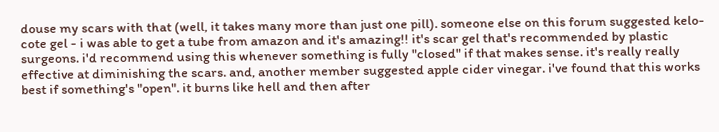douse my scars with that (well, it takes many more than just one pill). someone else on this forum suggested kelo-cote gel - i was able to get a tube from amazon and it's amazing!! it's scar gel that's recommended by plastic surgeons. i'd recommend using this whenever something is fully "closed" if that makes sense. it's really really effective at diminishing the scars. and, another member suggested apple cider vinegar. i've found that this works best if something's "open". it burns like hell and then after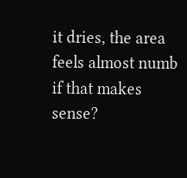it dries, the area feels almost numb if that makes sense?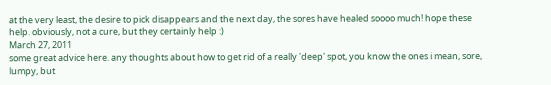at the very least, the desire to pick disappears and the next day, the sores have healed soooo much! hope these help. obviously, not a cure, but they certainly help :)
March 27, 2011
some great advice here. any thoughts about how to get rid of a really 'deep' spot, you know the ones i mean, sore, lumpy, but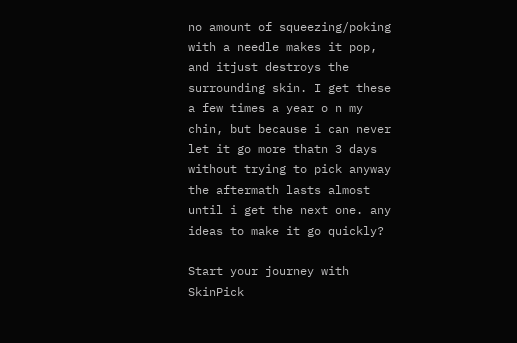no amount of squeezing/poking with a needle makes it pop, and itjust destroys the surrounding skin. I get these a few times a year o n my chin, but because i can never let it go more thatn 3 days without trying to pick anyway the aftermath lasts almost until i get the next one. any ideas to make it go quickly?

Start your journey with SkinPick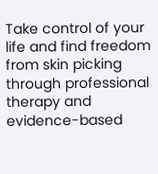Take control of your life and find freedom from skin picking through professional therapy and evidence-based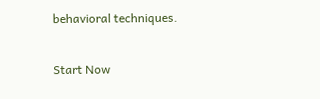behavioral techniques.

Start Now